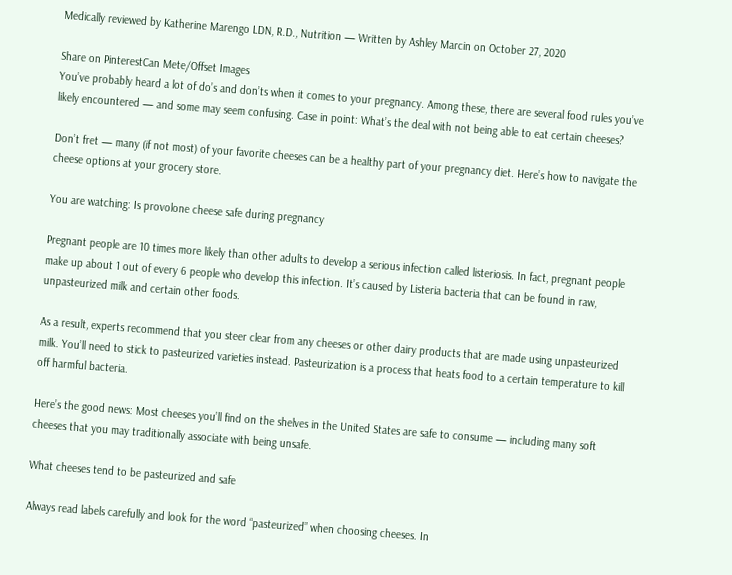Medically reviewed by Katherine Marengo LDN, R.D., Nutrition — Written by Ashley Marcin on October 27, 2020

Share on PinterestCan Mete/Offset Images
You’ve probably heard a lot of do’s and don’ts when it comes to your pregnancy. Among these, there are several food rules you’ve likely encountered — and some may seem confusing. Case in point: What’s the deal with not being able to eat certain cheeses?

Don’t fret — many (if not most) of your favorite cheeses can be a healthy part of your pregnancy diet. Here’s how to navigate the cheese options at your grocery store.

You are watching: Is provolone cheese safe during pregnancy

Pregnant people are 10 times more likely than other adults to develop a serious infection called listeriosis. In fact, pregnant people make up about 1 out of every 6 people who develop this infection. It’s caused by Listeria bacteria that can be found in raw, unpasteurized milk and certain other foods.

As a result, experts recommend that you steer clear from any cheeses or other dairy products that are made using unpasteurized milk. You’ll need to stick to pasteurized varieties instead. Pasteurization is a process that heats food to a certain temperature to kill off harmful bacteria.

Here’s the good news: Most cheeses you’ll find on the shelves in the United States are safe to consume — including many soft cheeses that you may traditionally associate with being unsafe.

What cheeses tend to be pasteurized and safe

Always read labels carefully and look for the word “pasteurized” when choosing cheeses. In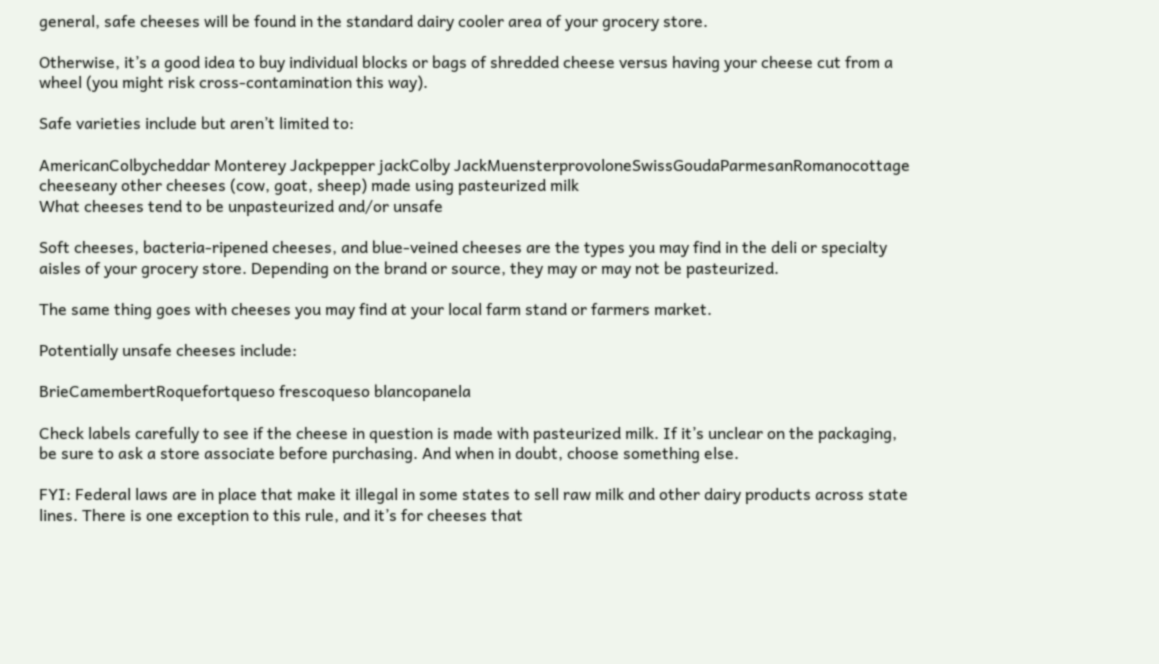general, safe cheeses will be found in the standard dairy cooler area of your grocery store.

Otherwise, it’s a good idea to buy individual blocks or bags of shredded cheese versus having your cheese cut from a wheel (you might risk cross-contamination this way).

Safe varieties include but aren’t limited to:

AmericanColbycheddar Monterey Jackpepper jackColby JackMuensterprovoloneSwissGoudaParmesanRomanocottage cheeseany other cheeses (cow, goat, sheep) made using pasteurized milk
What cheeses tend to be unpasteurized and/or unsafe

Soft cheeses, bacteria-ripened cheeses, and blue-veined cheeses are the types you may find in the deli or specialty aisles of your grocery store. Depending on the brand or source, they may or may not be pasteurized.

The same thing goes with cheeses you may find at your local farm stand or farmers market.

Potentially unsafe cheeses include:

BrieCamembertRoquefortqueso frescoqueso blancopanela

Check labels carefully to see if the cheese in question is made with pasteurized milk. If it’s unclear on the packaging, be sure to ask a store associate before purchasing. And when in doubt, choose something else.

FYI: Federal laws are in place that make it illegal in some states to sell raw milk and other dairy products across state lines. There is one exception to this rule, and it’s for cheeses that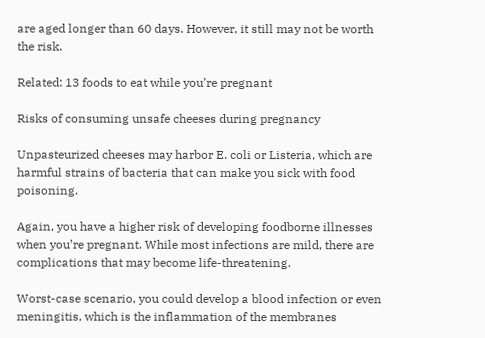are aged longer than 60 days. However, it still may not be worth the risk.

Related: 13 foods to eat while you’re pregnant

Risks of consuming unsafe cheeses during pregnancy

Unpasteurized cheeses may harbor E. coli or Listeria, which are harmful strains of bacteria that can make you sick with food poisoning.

Again, you have a higher risk of developing foodborne illnesses when you’re pregnant. While most infections are mild, there are complications that may become life-threatening.

Worst-case scenario, you could develop a blood infection or even meningitis, which is the inflammation of the membranes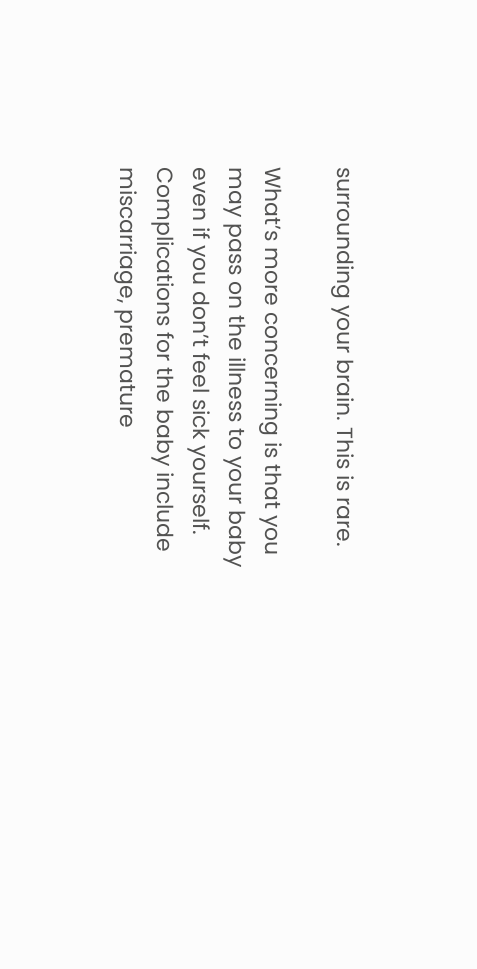surrounding your brain. This is rare.

What’s more concerning is that you may pass on the illness to your baby even if you don’t feel sick yourself. Complications for the baby include miscarriage, premature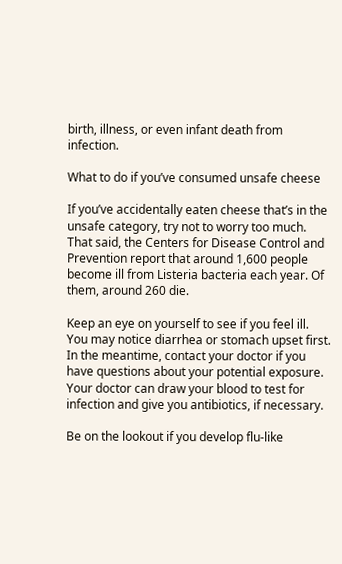birth, illness, or even infant death from infection.

What to do if you’ve consumed unsafe cheese

If you’ve accidentally eaten cheese that’s in the unsafe category, try not to worry too much. That said, the Centers for Disease Control and Prevention report that around 1,600 people become ill from Listeria bacteria each year. Of them, around 260 die.

Keep an eye on yourself to see if you feel ill. You may notice diarrhea or stomach upset first. In the meantime, contact your doctor if you have questions about your potential exposure. Your doctor can draw your blood to test for infection and give you antibiotics, if necessary.

Be on the lookout if you develop flu-like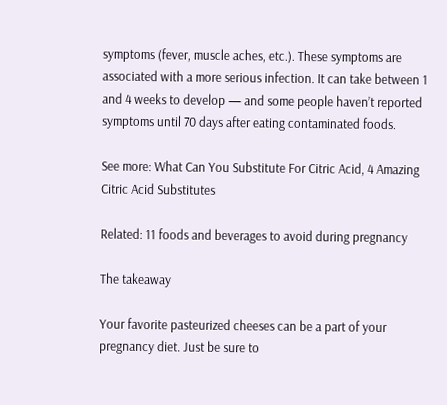symptoms (fever, muscle aches, etc.). These symptoms are associated with a more serious infection. It can take between 1 and 4 weeks to develop — and some people haven’t reported symptoms until 70 days after eating contaminated foods.

See more: What Can You Substitute For Citric Acid, 4 Amazing Citric Acid Substitutes

Related: 11 foods and beverages to avoid during pregnancy

The takeaway

Your favorite pasteurized cheeses can be a part of your pregnancy diet. Just be sure to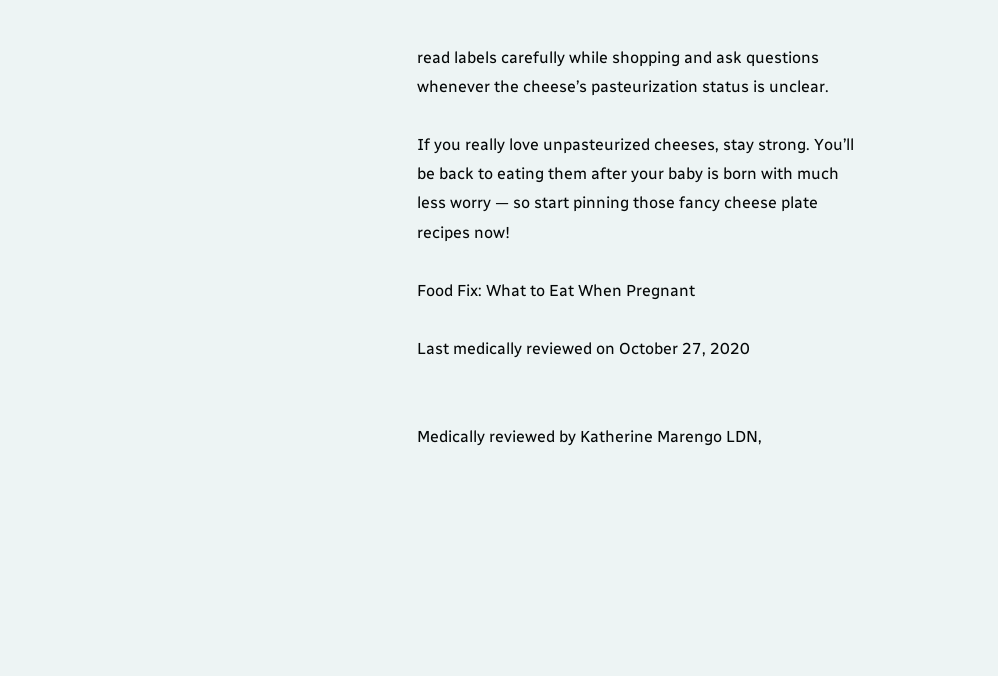read labels carefully while shopping and ask questions whenever the cheese’s pasteurization status is unclear.

If you really love unpasteurized cheeses, stay strong. You’ll be back to eating them after your baby is born with much less worry — so start pinning those fancy cheese plate recipes now!

Food Fix: What to Eat When Pregnant

Last medically reviewed on October 27, 2020


Medically reviewed by Katherine Marengo LDN,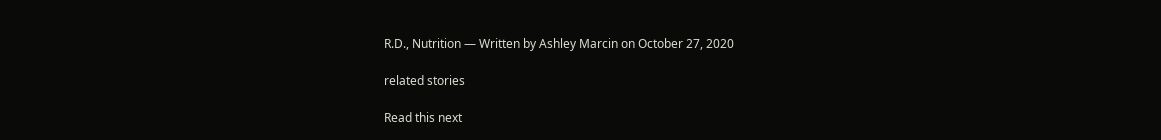R.D., Nutrition — Written by Ashley Marcin on October 27, 2020

related stories

Read this next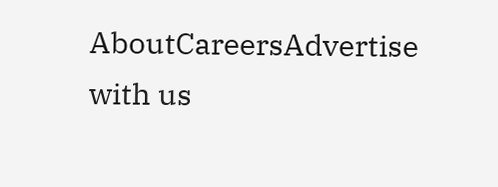AboutCareersAdvertise with us